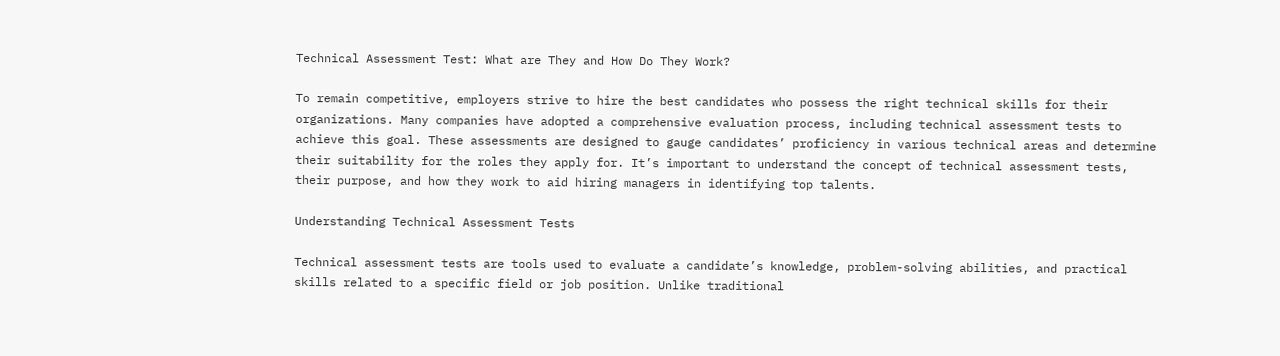Technical Assessment Test: What are They and How Do They Work?

To remain competitive, employers strive to hire the best candidates who possess the right technical skills for their organizations. Many companies have adopted a comprehensive evaluation process, including technical assessment tests to achieve this goal. These assessments are designed to gauge candidates’ proficiency in various technical areas and determine their suitability for the roles they apply for. It’s important to understand the concept of technical assessment tests, their purpose, and how they work to aid hiring managers in identifying top talents.

Understanding Technical Assessment Tests

Technical assessment tests are tools used to evaluate a candidate’s knowledge, problem-solving abilities, and practical skills related to a specific field or job position. Unlike traditional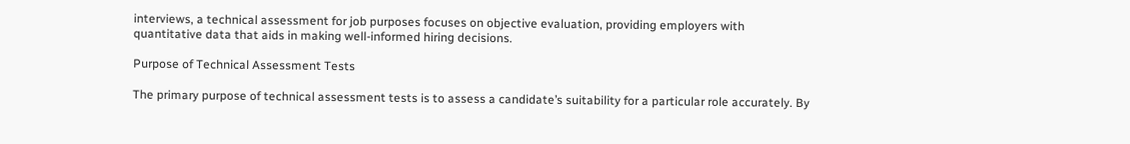interviews, a technical assessment for job purposes focuses on objective evaluation, providing employers with quantitative data that aids in making well-informed hiring decisions.

Purpose of Technical Assessment Tests

The primary purpose of technical assessment tests is to assess a candidate’s suitability for a particular role accurately. By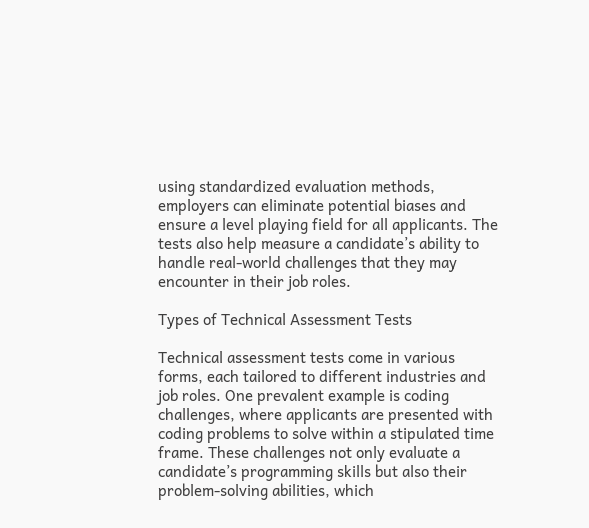using standardized evaluation methods, employers can eliminate potential biases and ensure a level playing field for all applicants. The tests also help measure a candidate’s ability to handle real-world challenges that they may encounter in their job roles.

Types of Technical Assessment Tests

Technical assessment tests come in various forms, each tailored to different industries and job roles. One prevalent example is coding challenges, where applicants are presented with coding problems to solve within a stipulated time frame. These challenges not only evaluate a candidate’s programming skills but also their problem-solving abilities, which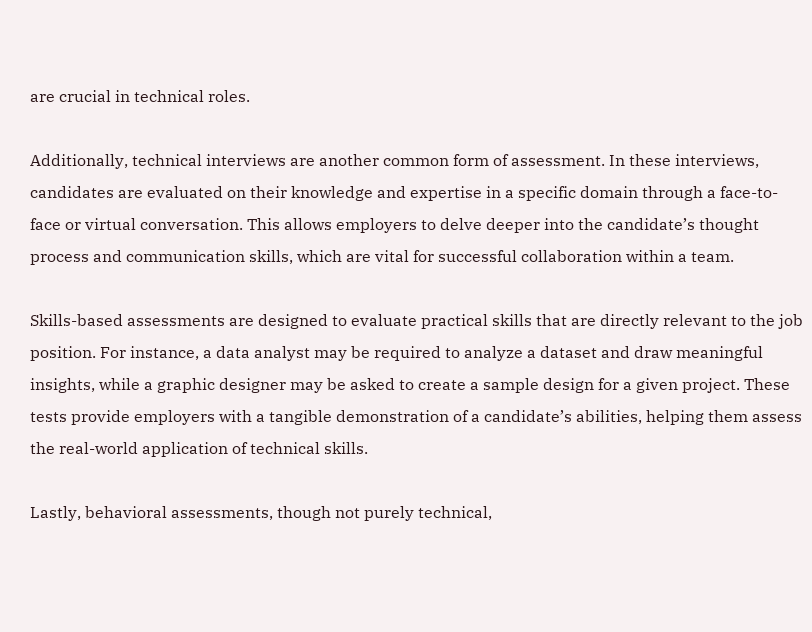are crucial in technical roles.

Additionally, technical interviews are another common form of assessment. In these interviews, candidates are evaluated on their knowledge and expertise in a specific domain through a face-to-face or virtual conversation. This allows employers to delve deeper into the candidate’s thought process and communication skills, which are vital for successful collaboration within a team.

Skills-based assessments are designed to evaluate practical skills that are directly relevant to the job position. For instance, a data analyst may be required to analyze a dataset and draw meaningful insights, while a graphic designer may be asked to create a sample design for a given project. These tests provide employers with a tangible demonstration of a candidate’s abilities, helping them assess the real-world application of technical skills.

Lastly, behavioral assessments, though not purely technical,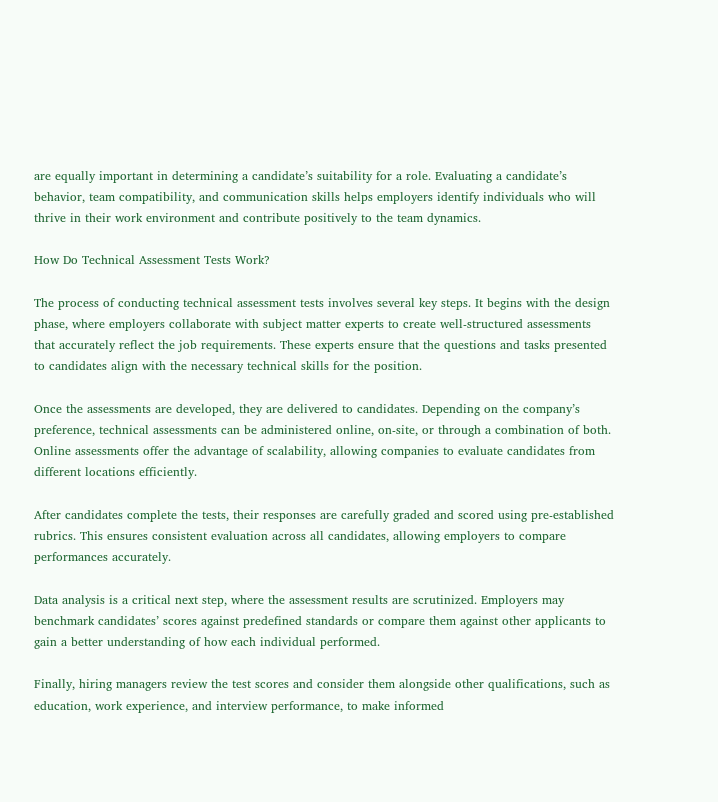are equally important in determining a candidate’s suitability for a role. Evaluating a candidate’s behavior, team compatibility, and communication skills helps employers identify individuals who will thrive in their work environment and contribute positively to the team dynamics.

How Do Technical Assessment Tests Work?

The process of conducting technical assessment tests involves several key steps. It begins with the design phase, where employers collaborate with subject matter experts to create well-structured assessments that accurately reflect the job requirements. These experts ensure that the questions and tasks presented to candidates align with the necessary technical skills for the position.

Once the assessments are developed, they are delivered to candidates. Depending on the company’s preference, technical assessments can be administered online, on-site, or through a combination of both. Online assessments offer the advantage of scalability, allowing companies to evaluate candidates from different locations efficiently.

After candidates complete the tests, their responses are carefully graded and scored using pre-established rubrics. This ensures consistent evaluation across all candidates, allowing employers to compare performances accurately.

Data analysis is a critical next step, where the assessment results are scrutinized. Employers may benchmark candidates’ scores against predefined standards or compare them against other applicants to gain a better understanding of how each individual performed.

Finally, hiring managers review the test scores and consider them alongside other qualifications, such as education, work experience, and interview performance, to make informed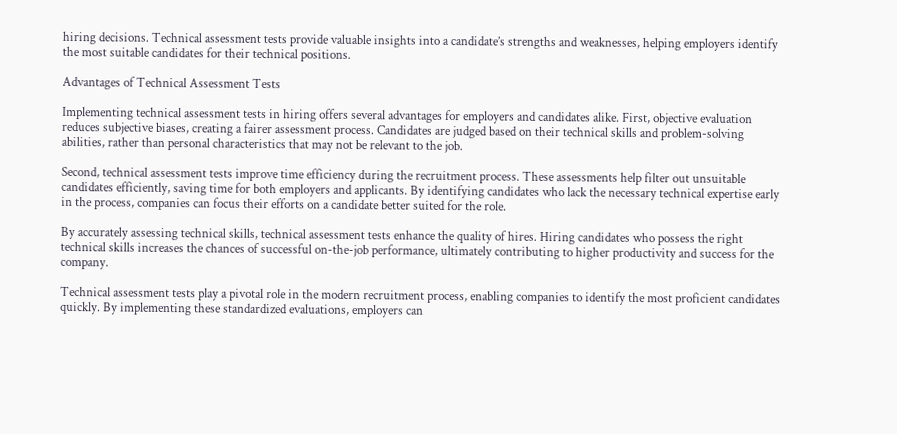hiring decisions. Technical assessment tests provide valuable insights into a candidate’s strengths and weaknesses, helping employers identify the most suitable candidates for their technical positions.

Advantages of Technical Assessment Tests

Implementing technical assessment tests in hiring offers several advantages for employers and candidates alike. First, objective evaluation reduces subjective biases, creating a fairer assessment process. Candidates are judged based on their technical skills and problem-solving abilities, rather than personal characteristics that may not be relevant to the job.

Second, technical assessment tests improve time efficiency during the recruitment process. These assessments help filter out unsuitable candidates efficiently, saving time for both employers and applicants. By identifying candidates who lack the necessary technical expertise early in the process, companies can focus their efforts on a candidate better suited for the role.

By accurately assessing technical skills, technical assessment tests enhance the quality of hires. Hiring candidates who possess the right technical skills increases the chances of successful on-the-job performance, ultimately contributing to higher productivity and success for the company.

Technical assessment tests play a pivotal role in the modern recruitment process, enabling companies to identify the most proficient candidates quickly. By implementing these standardized evaluations, employers can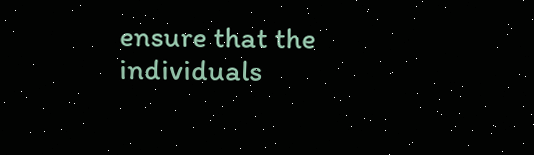ensure that the individuals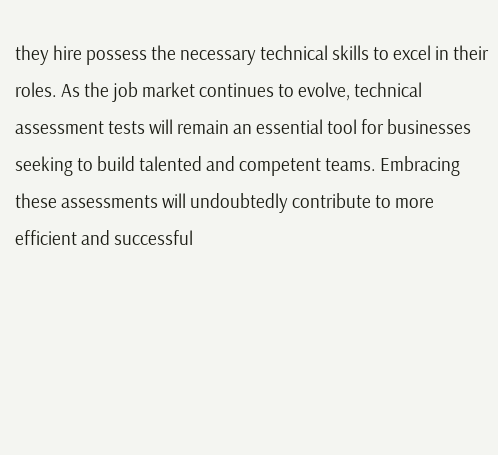they hire possess the necessary technical skills to excel in their roles. As the job market continues to evolve, technical assessment tests will remain an essential tool for businesses seeking to build talented and competent teams. Embracing these assessments will undoubtedly contribute to more efficient and successful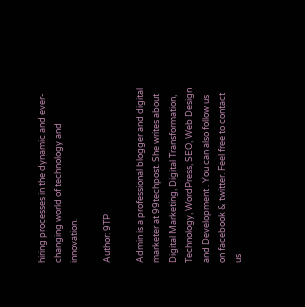hiring processes in the dynamic and ever-changing world of technology and innovation.

Author: 9TP

Admin is a professional blogger and digital marketer at 99techpost. She writes about Digital Marketing, Digital Transformation, Technology, WordPress, SEO, Web Design and Development . You can also follow us on facebook & twitter. Feel free to contact us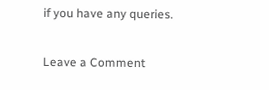if you have any queries.

Leave a Comment